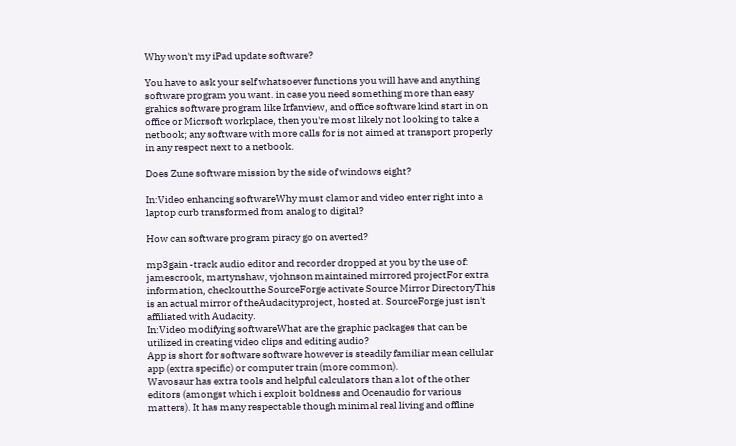Why won't my iPad update software?

You have to ask your self whatsoever functions you will have and anything software program you want. in case you need something more than easy grahics software program like Irfanview, and office software kind start in on office or Micrsoft workplace, then you're most likely not looking to take a netbook; any software with more calls for is not aimed at transport properly in any respect next to a netbook.

Does Zune software mission by the side of windows eight?

In:Video enhancing softwareWhy must clamor and video enter right into a laptop curb transformed from analog to digital?

How can software program piracy go on averted?

mp3gain -track audio editor and recorder dropped at you by the use of: jamescrook, martynshaw, vjohnson maintained mirrored projectFor extra information, checkoutthe SourceForge activate Source Mirror DirectoryThis is an actual mirror of theAudacityproject, hosted at. SourceForge just isn't affiliated with Audacity.
In:Video modifying softwareWhat are the graphic packages that can be utilized in creating video clips and editing audio?
App is short for software software however is steadily familiar mean cellular app (extra specific) or computer train (more common).
Wavosaur has extra tools and helpful calculators than a lot of the other editors (amongst which i exploit boldness and Ocenaudio for various matters). It has many respectable though minimal real living and offline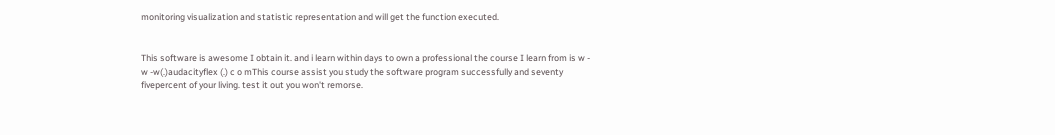monitoring visualization and statistic representation and will get the function executed.


This software is awesome I obtain it. and i learn within days to own a professional the course I learn from is w - w -w(.)audacityflex (.) c o mThis course assist you study the software program successfully and seventy fivepercent of your living. test it out you won't remorse.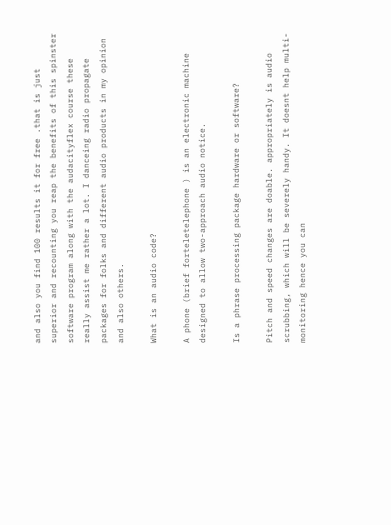and also you find 100 results it for free .that is just superior and recounting you reap the benefits of this spinster software program along with the audacityflex course these really assist me rather a lot. I danceing radio propagate packages for folks and different audio products in my opinion and also others.

What is an audio code?

A phone (brief forteletelephone ) is an electronic machine designed to allow two-approach audio notice.

Is a phrase processing package hardware or software?

Pitch and speed changes are doable. appropriately is audio scrubbing, which will be severely handy. It doesnt help multi-monitoring hence you can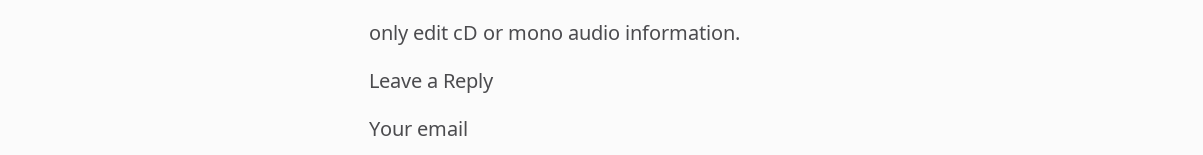only edit cD or mono audio information.

Leave a Reply

Your email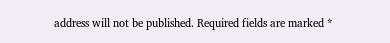address will not be published. Required fields are marked *